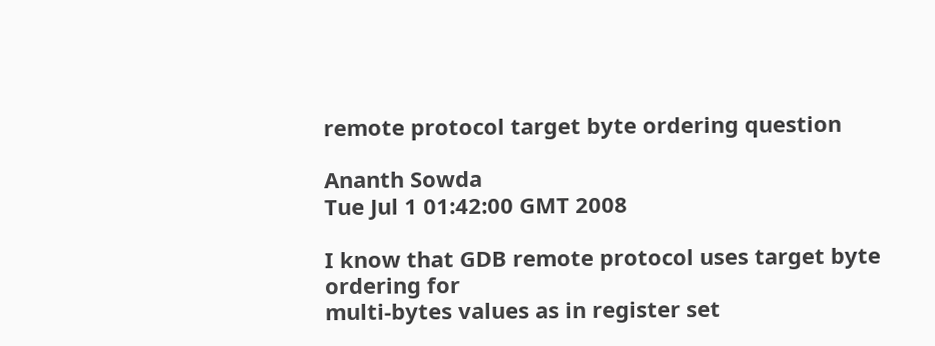remote protocol target byte ordering question

Ananth Sowda
Tue Jul 1 01:42:00 GMT 2008

I know that GDB remote protocol uses target byte ordering for
multi-bytes values as in register set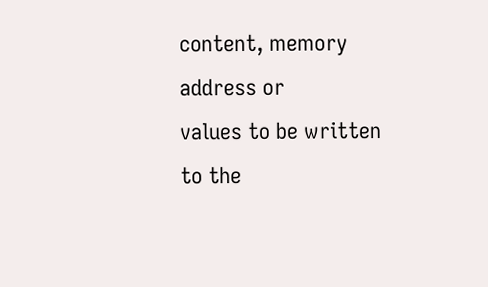content, memory address or
values to be written  to the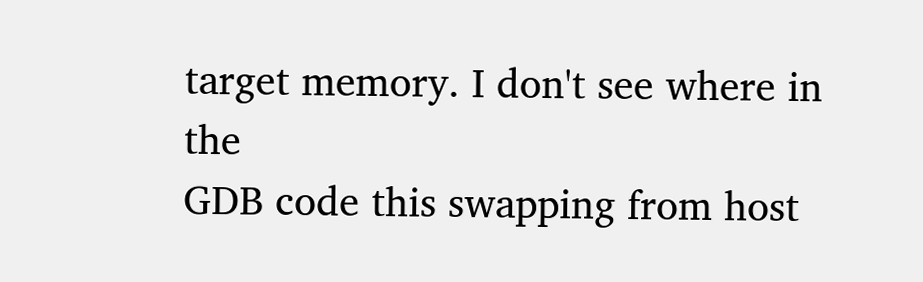target memory. I don't see where in the
GDB code this swapping from host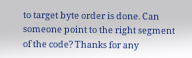to target byte order is done. Can
someone point to the right segment of the code? Thanks for any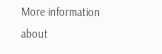More information about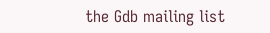the Gdb mailing list